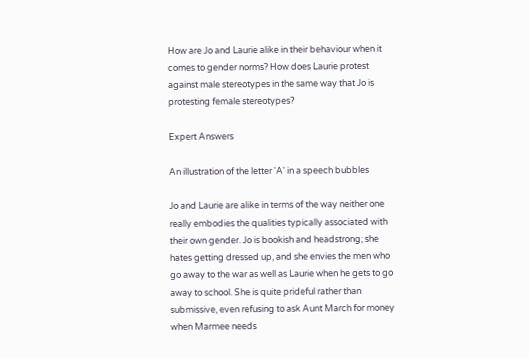How are Jo and Laurie alike in their behaviour when it comes to gender norms? How does Laurie protest against male stereotypes in the same way that Jo is protesting female stereotypes?

Expert Answers

An illustration of the letter 'A' in a speech bubbles

Jo and Laurie are alike in terms of the way neither one really embodies the qualities typically associated with their own gender. Jo is bookish and headstrong; she hates getting dressed up, and she envies the men who go away to the war as well as Laurie when he gets to go away to school. She is quite prideful rather than submissive, even refusing to ask Aunt March for money when Marmee needs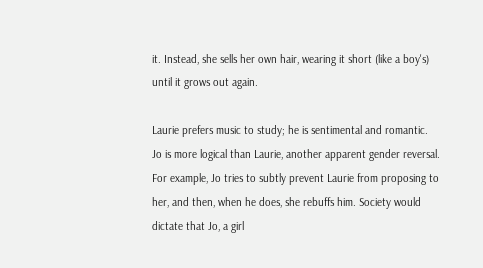it. Instead, she sells her own hair, wearing it short (like a boy's) until it grows out again.

Laurie prefers music to study; he is sentimental and romantic. Jo is more logical than Laurie, another apparent gender reversal. For example, Jo tries to subtly prevent Laurie from proposing to her, and then, when he does, she rebuffs him. Society would dictate that Jo, a girl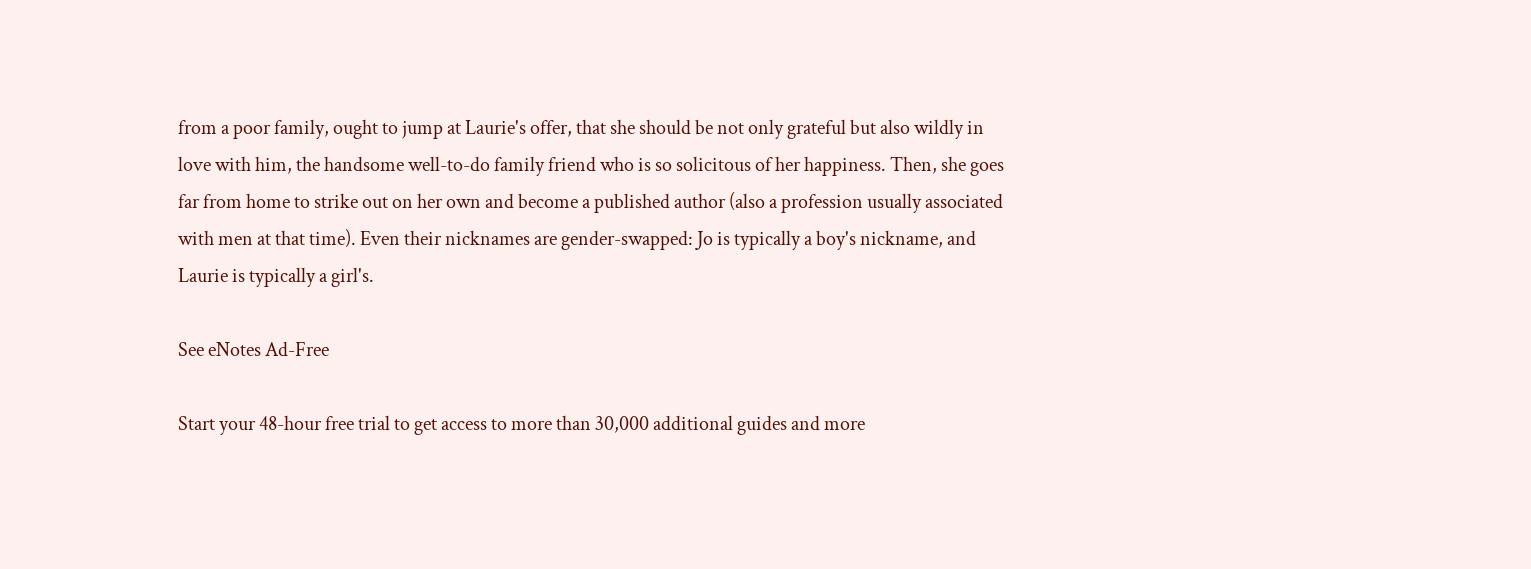from a poor family, ought to jump at Laurie's offer, that she should be not only grateful but also wildly in love with him, the handsome well-to-do family friend who is so solicitous of her happiness. Then, she goes far from home to strike out on her own and become a published author (also a profession usually associated with men at that time). Even their nicknames are gender-swapped: Jo is typically a boy's nickname, and Laurie is typically a girl's.

See eNotes Ad-Free

Start your 48-hour free trial to get access to more than 30,000 additional guides and more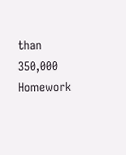than 350,000 Homework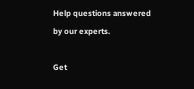Help questions answered by our experts.

Get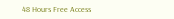48 Hours Free Access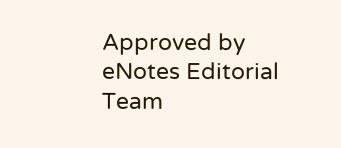Approved by eNotes Editorial Team